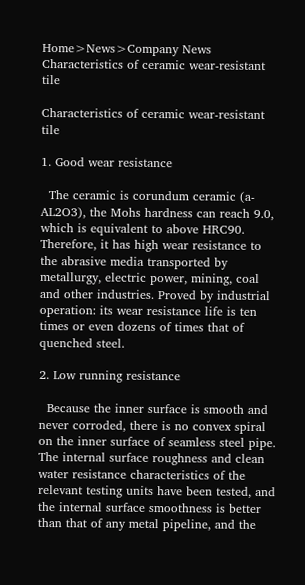Home>News>Company News
Characteristics of ceramic wear-resistant tile

Characteristics of ceramic wear-resistant tile

1. Good wear resistance

  The ceramic is corundum ceramic (a-AL2O3), the Mohs hardness can reach 9.0, which is equivalent to above HRC90. Therefore, it has high wear resistance to the abrasive media transported by metallurgy, electric power, mining, coal and other industries. Proved by industrial operation: its wear resistance life is ten times or even dozens of times that of quenched steel.

2. Low running resistance

  Because the inner surface is smooth and never corroded, there is no convex spiral on the inner surface of seamless steel pipe. The internal surface roughness and clean water resistance characteristics of the relevant testing units have been tested, and the internal surface smoothness is better than that of any metal pipeline, and the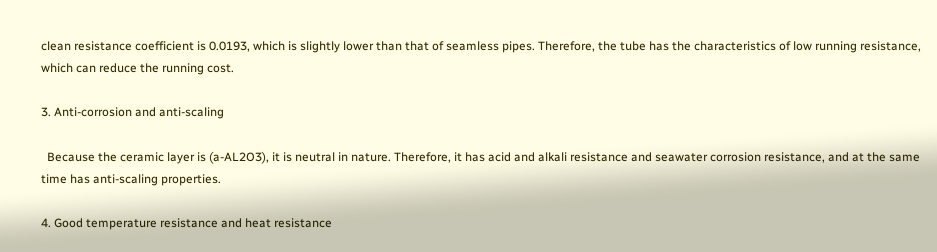clean resistance coefficient is 0.0193, which is slightly lower than that of seamless pipes. Therefore, the tube has the characteristics of low running resistance, which can reduce the running cost.

3. Anti-corrosion and anti-scaling

  Because the ceramic layer is (a-AL2O3), it is neutral in nature. Therefore, it has acid and alkali resistance and seawater corrosion resistance, and at the same time has anti-scaling properties.

4. Good temperature resistance and heat resistance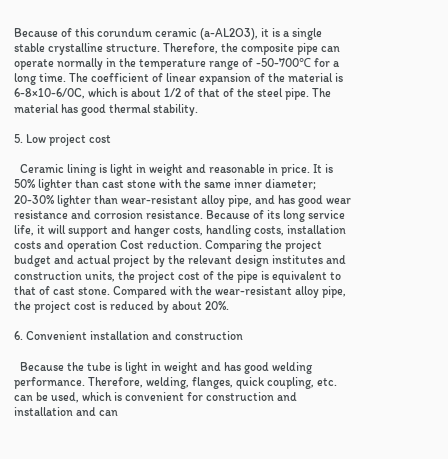Because of this corundum ceramic (a-AL2O3), it is a single stable crystalline structure. Therefore, the composite pipe can operate normally in the temperature range of -50-700℃ for a long time. The coefficient of linear expansion of the material is 6-8×10-6/0C, which is about 1/2 of that of the steel pipe. The material has good thermal stability.

5. Low project cost

  Ceramic lining is light in weight and reasonable in price. It is 50% lighter than cast stone with the same inner diameter; 20-30% lighter than wear-resistant alloy pipe, and has good wear resistance and corrosion resistance. Because of its long service life, it will support and hanger costs, handling costs, installation costs and operation Cost reduction. Comparing the project budget and actual project by the relevant design institutes and construction units, the project cost of the pipe is equivalent to that of cast stone. Compared with the wear-resistant alloy pipe, the project cost is reduced by about 20%.

6. Convenient installation and construction

  Because the tube is light in weight and has good welding performance. Therefore, welding, flanges, quick coupling, etc. can be used, which is convenient for construction and installation and can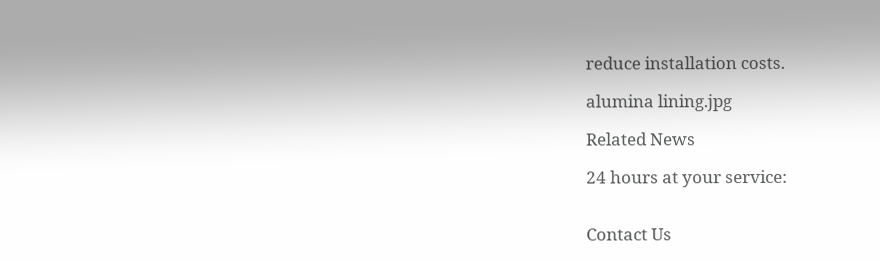reduce installation costs.

alumina lining.jpg

Related News

24 hours at your service:


Contact Us